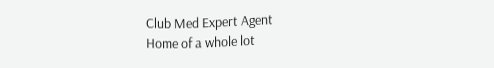Club Med Expert Agent
Home of a whole lot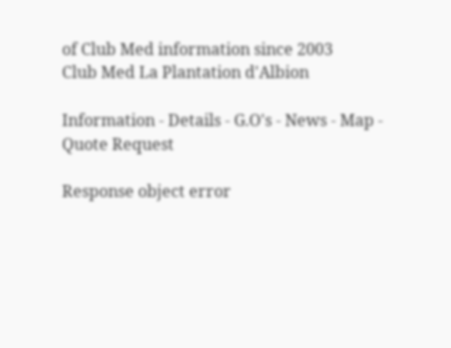of Club Med information since 2003
Club Med La Plantation d'Albion

Information - Details - G.O's - News - Map - Quote Request

Response object error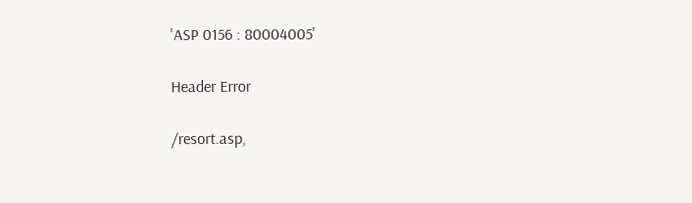'ASP 0156 : 80004005'

Header Error

/resort.asp,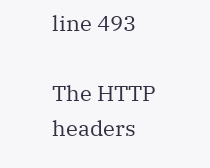line 493

The HTTP headers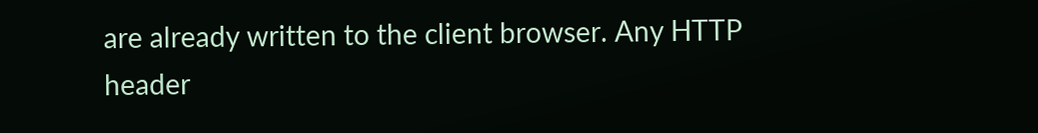are already written to the client browser. Any HTTP header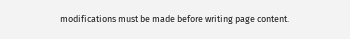modifications must be made before writing page content.